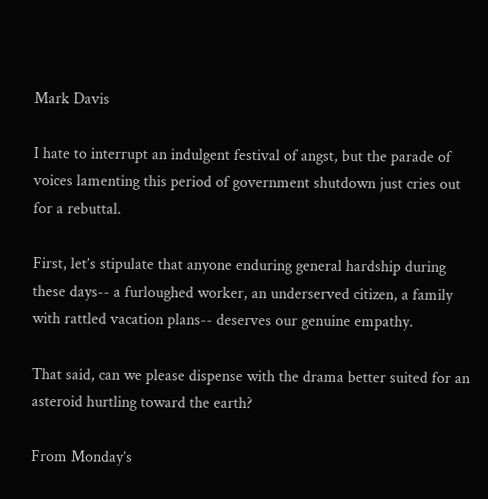Mark Davis

I hate to interrupt an indulgent festival of angst, but the parade of voices lamenting this period of government shutdown just cries out for a rebuttal.

First, let’s stipulate that anyone enduring general hardship during these days-- a furloughed worker, an underserved citizen, a family with rattled vacation plans-- deserves our genuine empathy.

That said, can we please dispense with the drama better suited for an asteroid hurtling toward the earth?

From Monday’s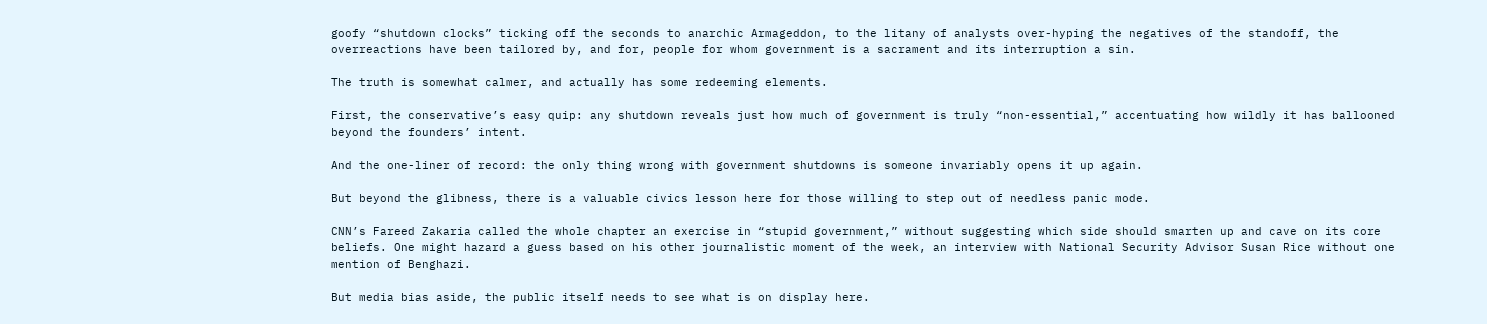goofy “shutdown clocks” ticking off the seconds to anarchic Armageddon, to the litany of analysts over-hyping the negatives of the standoff, the overreactions have been tailored by, and for, people for whom government is a sacrament and its interruption a sin.

The truth is somewhat calmer, and actually has some redeeming elements.

First, the conservative’s easy quip: any shutdown reveals just how much of government is truly “non-essential,” accentuating how wildly it has ballooned beyond the founders’ intent.

And the one-liner of record: the only thing wrong with government shutdowns is someone invariably opens it up again.

But beyond the glibness, there is a valuable civics lesson here for those willing to step out of needless panic mode.

CNN’s Fareed Zakaria called the whole chapter an exercise in “stupid government,” without suggesting which side should smarten up and cave on its core beliefs. One might hazard a guess based on his other journalistic moment of the week, an interview with National Security Advisor Susan Rice without one mention of Benghazi.

But media bias aside, the public itself needs to see what is on display here.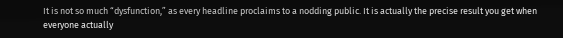It is not so much “dysfunction,” as every headline proclaims to a nodding public. It is actually the precise result you get when everyone actually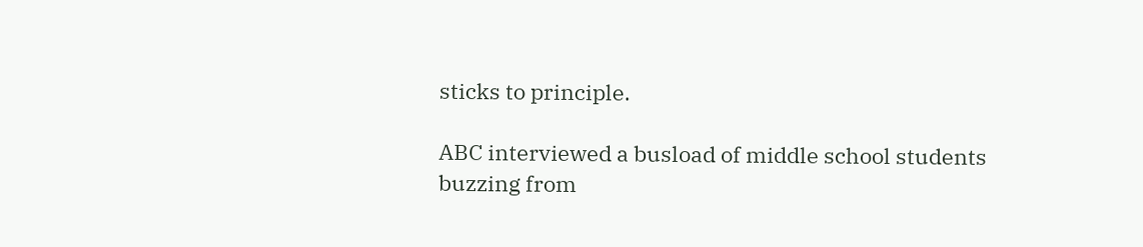sticks to principle.

ABC interviewed a busload of middle school students buzzing from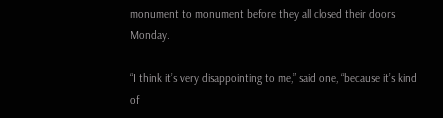monument to monument before they all closed their doors Monday.

“I think it’s very disappointing to me,” said one, “because it’s kind of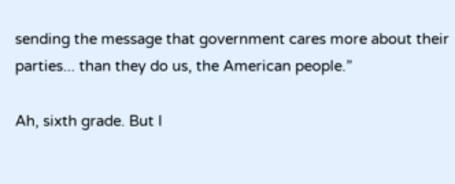sending the message that government cares more about their parties... than they do us, the American people.”

Ah, sixth grade. But I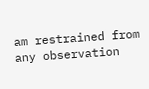am restrained from any observation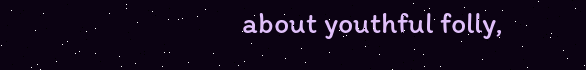about youthful folly,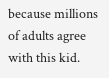because millions of adults agree with this kid.